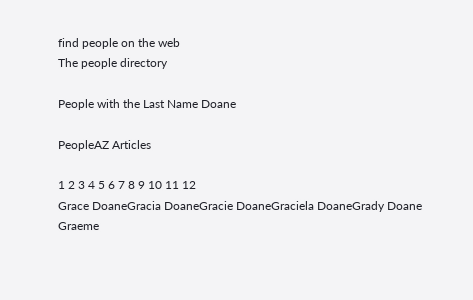find people on the web
The people directory

People with the Last Name Doane

PeopleAZ Articles

1 2 3 4 5 6 7 8 9 10 11 12
Grace DoaneGracia DoaneGracie DoaneGraciela DoaneGrady Doane
Graeme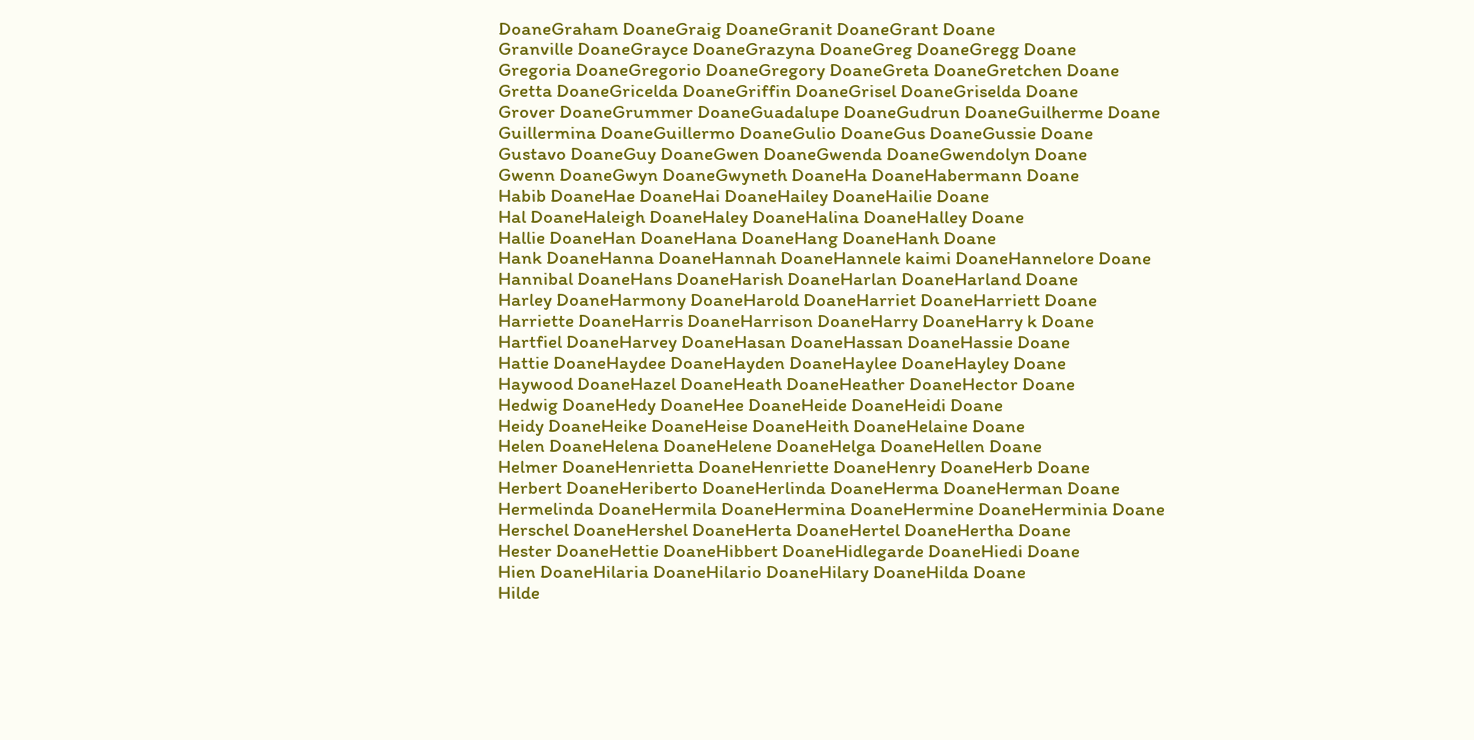DoaneGraham DoaneGraig DoaneGranit DoaneGrant Doane
Granville DoaneGrayce DoaneGrazyna DoaneGreg DoaneGregg Doane
Gregoria DoaneGregorio DoaneGregory DoaneGreta DoaneGretchen Doane
Gretta DoaneGricelda DoaneGriffin DoaneGrisel DoaneGriselda Doane
Grover DoaneGrummer DoaneGuadalupe DoaneGudrun DoaneGuilherme Doane
Guillermina DoaneGuillermo DoaneGulio DoaneGus DoaneGussie Doane
Gustavo DoaneGuy DoaneGwen DoaneGwenda DoaneGwendolyn Doane
Gwenn DoaneGwyn DoaneGwyneth DoaneHa DoaneHabermann Doane
Habib DoaneHae DoaneHai DoaneHailey DoaneHailie Doane
Hal DoaneHaleigh DoaneHaley DoaneHalina DoaneHalley Doane
Hallie DoaneHan DoaneHana DoaneHang DoaneHanh Doane
Hank DoaneHanna DoaneHannah DoaneHannele kaimi DoaneHannelore Doane
Hannibal DoaneHans DoaneHarish DoaneHarlan DoaneHarland Doane
Harley DoaneHarmony DoaneHarold DoaneHarriet DoaneHarriett Doane
Harriette DoaneHarris DoaneHarrison DoaneHarry DoaneHarry k Doane
Hartfiel DoaneHarvey DoaneHasan DoaneHassan DoaneHassie Doane
Hattie DoaneHaydee DoaneHayden DoaneHaylee DoaneHayley Doane
Haywood DoaneHazel DoaneHeath DoaneHeather DoaneHector Doane
Hedwig DoaneHedy DoaneHee DoaneHeide DoaneHeidi Doane
Heidy DoaneHeike DoaneHeise DoaneHeith DoaneHelaine Doane
Helen DoaneHelena DoaneHelene DoaneHelga DoaneHellen Doane
Helmer DoaneHenrietta DoaneHenriette DoaneHenry DoaneHerb Doane
Herbert DoaneHeriberto DoaneHerlinda DoaneHerma DoaneHerman Doane
Hermelinda DoaneHermila DoaneHermina DoaneHermine DoaneHerminia Doane
Herschel DoaneHershel DoaneHerta DoaneHertel DoaneHertha Doane
Hester DoaneHettie DoaneHibbert DoaneHidlegarde DoaneHiedi Doane
Hien DoaneHilaria DoaneHilario DoaneHilary DoaneHilda Doane
Hilde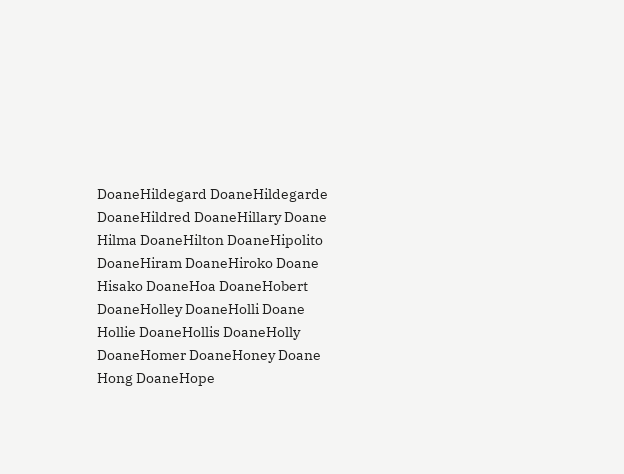DoaneHildegard DoaneHildegarde DoaneHildred DoaneHillary Doane
Hilma DoaneHilton DoaneHipolito DoaneHiram DoaneHiroko Doane
Hisako DoaneHoa DoaneHobert DoaneHolley DoaneHolli Doane
Hollie DoaneHollis DoaneHolly DoaneHomer DoaneHoney Doane
Hong DoaneHope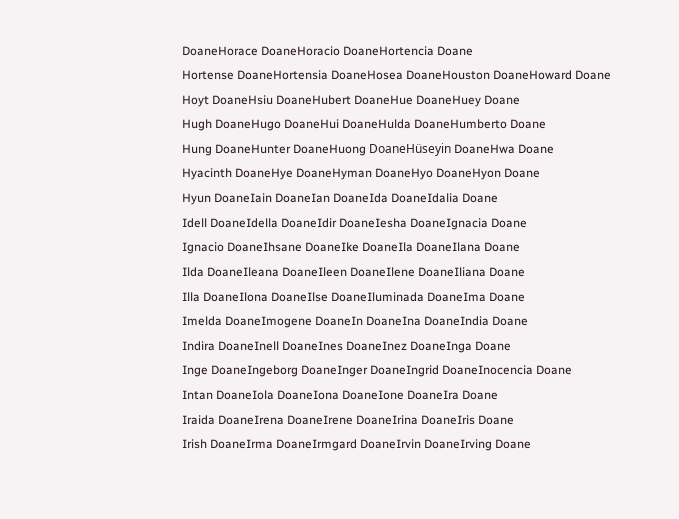DoaneHorace DoaneHoracio DoaneHortencia Doane
Hortense DoaneHortensia DoaneHosea DoaneHouston DoaneHoward Doane
Hoyt DoaneHsiu DoaneHubert DoaneHue DoaneHuey Doane
Hugh DoaneHugo DoaneHui DoaneHulda DoaneHumberto Doane
Hung DoaneHunter DoaneHuong DoaneHüseyin DoaneHwa Doane
Hyacinth DoaneHye DoaneHyman DoaneHyo DoaneHyon Doane
Hyun DoaneIain DoaneIan DoaneIda DoaneIdalia Doane
Idell DoaneIdella DoaneIdir DoaneIesha DoaneIgnacia Doane
Ignacio DoaneIhsane DoaneIke DoaneIla DoaneIlana Doane
Ilda DoaneIleana DoaneIleen DoaneIlene DoaneIliana Doane
Illa DoaneIlona DoaneIlse DoaneIluminada DoaneIma Doane
Imelda DoaneImogene DoaneIn DoaneIna DoaneIndia Doane
Indira DoaneInell DoaneInes DoaneInez DoaneInga Doane
Inge DoaneIngeborg DoaneInger DoaneIngrid DoaneInocencia Doane
Intan DoaneIola DoaneIona DoaneIone DoaneIra Doane
Iraida DoaneIrena DoaneIrene DoaneIrina DoaneIris Doane
Irish DoaneIrma DoaneIrmgard DoaneIrvin DoaneIrving Doane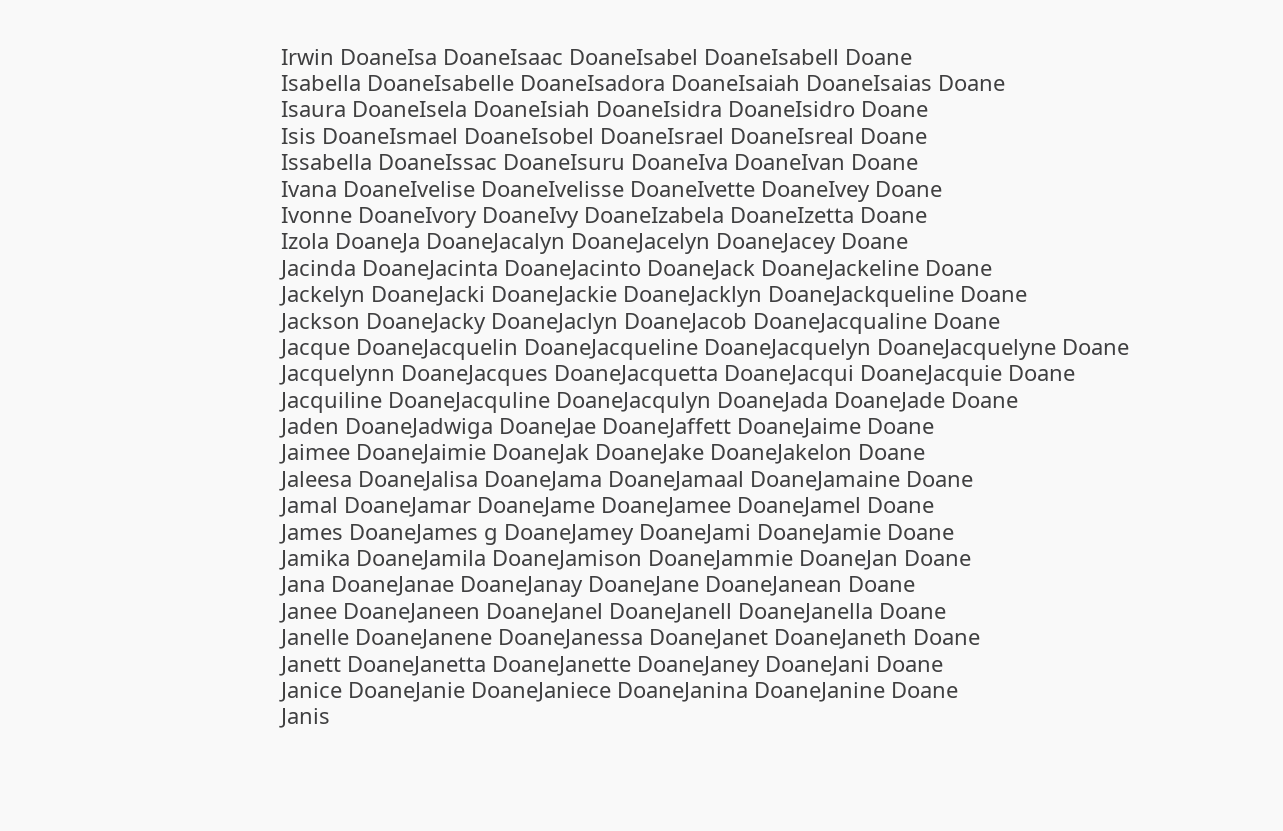Irwin DoaneIsa DoaneIsaac DoaneIsabel DoaneIsabell Doane
Isabella DoaneIsabelle DoaneIsadora DoaneIsaiah DoaneIsaias Doane
Isaura DoaneIsela DoaneIsiah DoaneIsidra DoaneIsidro Doane
Isis DoaneIsmael DoaneIsobel DoaneIsrael DoaneIsreal Doane
Issabella DoaneIssac DoaneIsuru DoaneIva DoaneIvan Doane
Ivana DoaneIvelise DoaneIvelisse DoaneIvette DoaneIvey Doane
Ivonne DoaneIvory DoaneIvy DoaneIzabela DoaneIzetta Doane
Izola DoaneJa DoaneJacalyn DoaneJacelyn DoaneJacey Doane
Jacinda DoaneJacinta DoaneJacinto DoaneJack DoaneJackeline Doane
Jackelyn DoaneJacki DoaneJackie DoaneJacklyn DoaneJackqueline Doane
Jackson DoaneJacky DoaneJaclyn DoaneJacob DoaneJacqualine Doane
Jacque DoaneJacquelin DoaneJacqueline DoaneJacquelyn DoaneJacquelyne Doane
Jacquelynn DoaneJacques DoaneJacquetta DoaneJacqui DoaneJacquie Doane
Jacquiline DoaneJacquline DoaneJacqulyn DoaneJada DoaneJade Doane
Jaden DoaneJadwiga DoaneJae DoaneJaffett DoaneJaime Doane
Jaimee DoaneJaimie DoaneJak DoaneJake DoaneJakelon Doane
Jaleesa DoaneJalisa DoaneJama DoaneJamaal DoaneJamaine Doane
Jamal DoaneJamar DoaneJame DoaneJamee DoaneJamel Doane
James DoaneJames g DoaneJamey DoaneJami DoaneJamie Doane
Jamika DoaneJamila DoaneJamison DoaneJammie DoaneJan Doane
Jana DoaneJanae DoaneJanay DoaneJane DoaneJanean Doane
Janee DoaneJaneen DoaneJanel DoaneJanell DoaneJanella Doane
Janelle DoaneJanene DoaneJanessa DoaneJanet DoaneJaneth Doane
Janett DoaneJanetta DoaneJanette DoaneJaney DoaneJani Doane
Janice DoaneJanie DoaneJaniece DoaneJanina DoaneJanine Doane
Janis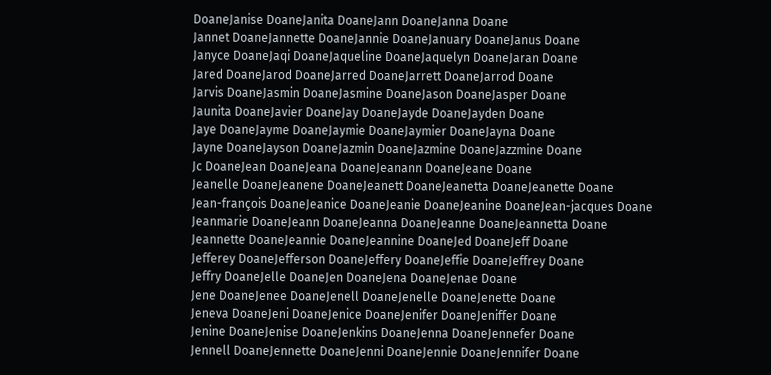DoaneJanise DoaneJanita DoaneJann DoaneJanna Doane
Jannet DoaneJannette DoaneJannie DoaneJanuary DoaneJanus Doane
Janyce DoaneJaqi DoaneJaqueline DoaneJaquelyn DoaneJaran Doane
Jared DoaneJarod DoaneJarred DoaneJarrett DoaneJarrod Doane
Jarvis DoaneJasmin DoaneJasmine DoaneJason DoaneJasper Doane
Jaunita DoaneJavier DoaneJay DoaneJayde DoaneJayden Doane
Jaye DoaneJayme DoaneJaymie DoaneJaymier DoaneJayna Doane
Jayne DoaneJayson DoaneJazmin DoaneJazmine DoaneJazzmine Doane
Jc DoaneJean DoaneJeana DoaneJeanann DoaneJeane Doane
Jeanelle DoaneJeanene DoaneJeanett DoaneJeanetta DoaneJeanette Doane
Jean-françois DoaneJeanice DoaneJeanie DoaneJeanine DoaneJean-jacques Doane
Jeanmarie DoaneJeann DoaneJeanna DoaneJeanne DoaneJeannetta Doane
Jeannette DoaneJeannie DoaneJeannine DoaneJed DoaneJeff Doane
Jefferey DoaneJefferson DoaneJeffery DoaneJeffie DoaneJeffrey Doane
Jeffry DoaneJelle DoaneJen DoaneJena DoaneJenae Doane
Jene DoaneJenee DoaneJenell DoaneJenelle DoaneJenette Doane
Jeneva DoaneJeni DoaneJenice DoaneJenifer DoaneJeniffer Doane
Jenine DoaneJenise DoaneJenkins DoaneJenna DoaneJennefer Doane
Jennell DoaneJennette DoaneJenni DoaneJennie DoaneJennifer Doane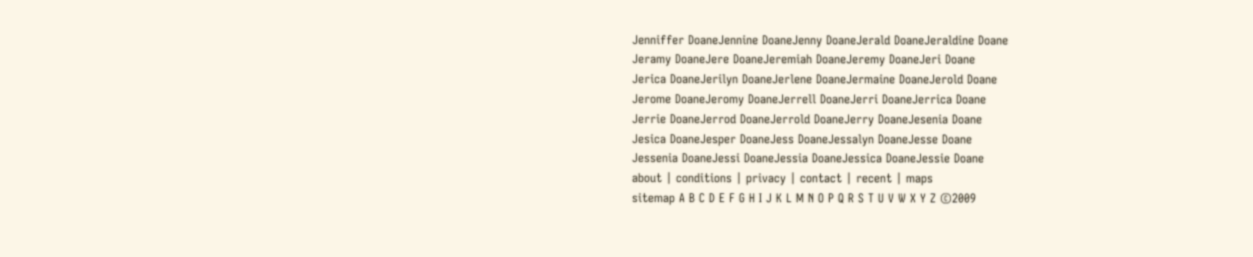Jenniffer DoaneJennine DoaneJenny DoaneJerald DoaneJeraldine Doane
Jeramy DoaneJere DoaneJeremiah DoaneJeremy DoaneJeri Doane
Jerica DoaneJerilyn DoaneJerlene DoaneJermaine DoaneJerold Doane
Jerome DoaneJeromy DoaneJerrell DoaneJerri DoaneJerrica Doane
Jerrie DoaneJerrod DoaneJerrold DoaneJerry DoaneJesenia Doane
Jesica DoaneJesper DoaneJess DoaneJessalyn DoaneJesse Doane
Jessenia DoaneJessi DoaneJessia DoaneJessica DoaneJessie Doane
about | conditions | privacy | contact | recent | maps
sitemap A B C D E F G H I J K L M N O P Q R S T U V W X Y Z ©2009